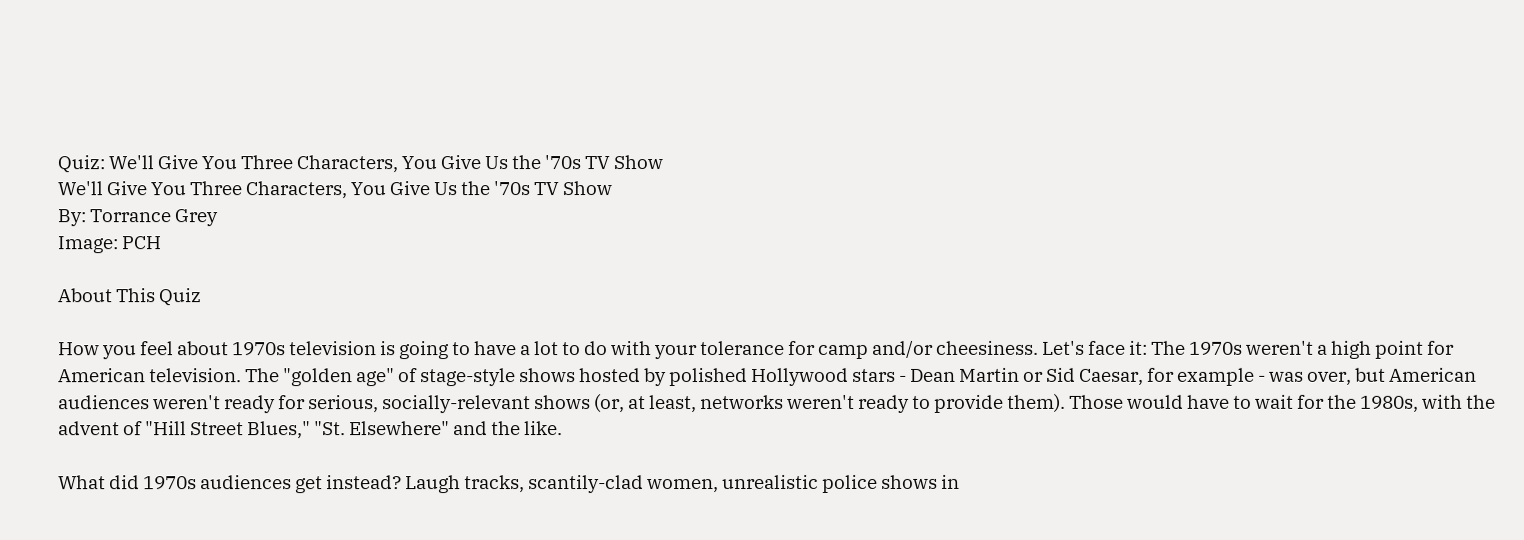Quiz: We'll Give You Three Characters, You Give Us the '70s TV Show
We'll Give You Three Characters, You Give Us the '70s TV Show
By: Torrance Grey
Image: PCH

About This Quiz

How you feel about 1970s television is going to have a lot to do with your tolerance for camp and/or cheesiness. Let's face it: The 1970s weren't a high point for American television. The "golden age" of stage-style shows hosted by polished Hollywood stars - Dean Martin or Sid Caesar, for example - was over, but American audiences weren't ready for serious, socially-relevant shows (or, at least, networks weren't ready to provide them). Those would have to wait for the 1980s, with the advent of "Hill Street Blues," "St. Elsewhere" and the like.

What did 1970s audiences get instead? Laugh tracks, scantily-clad women, unrealistic police shows in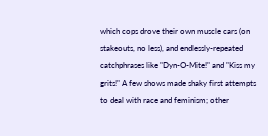which cops drove their own muscle cars (on stakeouts, no less), and endlessly-repeated catchphrases like "Dyn-O-Mite!" and "Kiss my grits!" A few shows made shaky first attempts to deal with race and feminism; other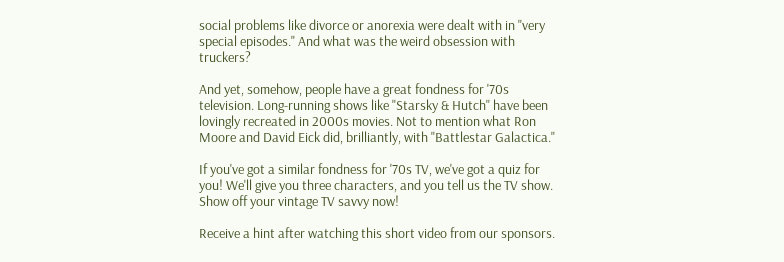social problems like divorce or anorexia were dealt with in "very special episodes." And what was the weird obsession with truckers?

And yet, somehow, people have a great fondness for '70s television. Long-running shows like "Starsky & Hutch" have been lovingly recreated in 2000s movies. Not to mention what Ron Moore and David Eick did, brilliantly, with "Battlestar Galactica."

If you've got a similar fondness for '70s TV, we've got a quiz for you! We'll give you three characters, and you tell us the TV show. Show off your vintage TV savvy now!

Receive a hint after watching this short video from our sponsors.